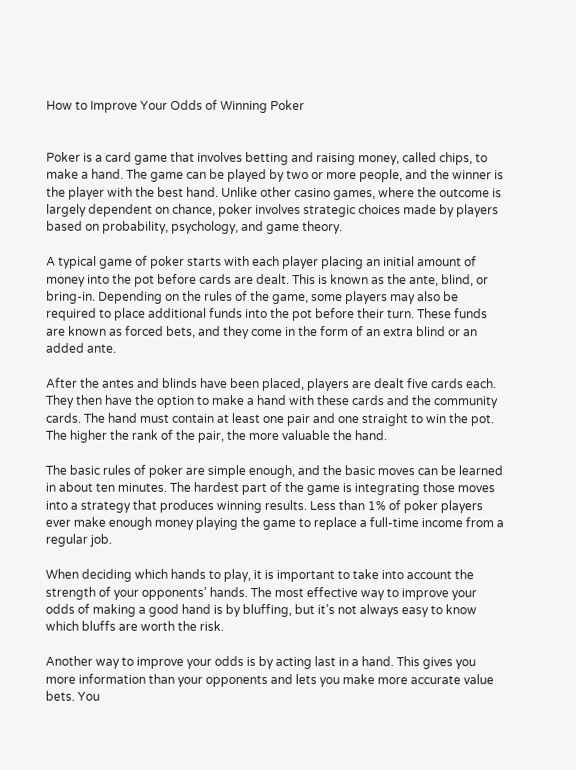How to Improve Your Odds of Winning Poker


Poker is a card game that involves betting and raising money, called chips, to make a hand. The game can be played by two or more people, and the winner is the player with the best hand. Unlike other casino games, where the outcome is largely dependent on chance, poker involves strategic choices made by players based on probability, psychology, and game theory.

A typical game of poker starts with each player placing an initial amount of money into the pot before cards are dealt. This is known as the ante, blind, or bring-in. Depending on the rules of the game, some players may also be required to place additional funds into the pot before their turn. These funds are known as forced bets, and they come in the form of an extra blind or an added ante.

After the antes and blinds have been placed, players are dealt five cards each. They then have the option to make a hand with these cards and the community cards. The hand must contain at least one pair and one straight to win the pot. The higher the rank of the pair, the more valuable the hand.

The basic rules of poker are simple enough, and the basic moves can be learned in about ten minutes. The hardest part of the game is integrating those moves into a strategy that produces winning results. Less than 1% of poker players ever make enough money playing the game to replace a full-time income from a regular job.

When deciding which hands to play, it is important to take into account the strength of your opponents’ hands. The most effective way to improve your odds of making a good hand is by bluffing, but it’s not always easy to know which bluffs are worth the risk.

Another way to improve your odds is by acting last in a hand. This gives you more information than your opponents and lets you make more accurate value bets. You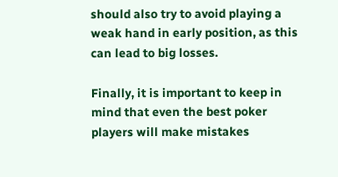should also try to avoid playing a weak hand in early position, as this can lead to big losses.

Finally, it is important to keep in mind that even the best poker players will make mistakes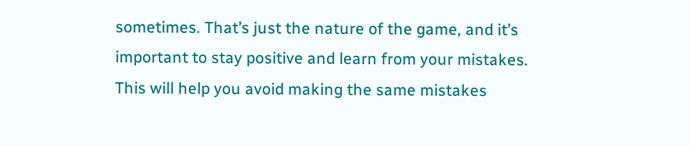sometimes. That’s just the nature of the game, and it’s important to stay positive and learn from your mistakes. This will help you avoid making the same mistakes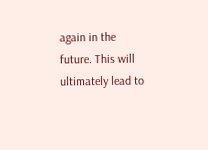again in the future. This will ultimately lead to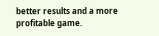better results and a more profitable game.